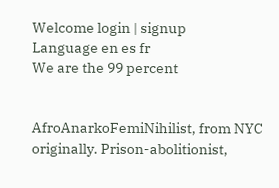Welcome login | signup
Language en es fr
We are the 99 percent


AfroAnarkoFemiNihilist, from NYC originally. Prison-abolitionist,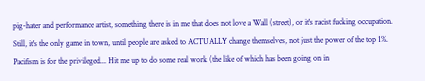pig-hater and performance artist, something there is in me that does not love a Wall (street), or it's racist fucking occupation. Still, it's the only game in town, until people are asked to ACTUALLY change themselves, not just the power of the top 1%. Pacifism is for the privileged... Hit me up to do some real work (the like of which has been going on in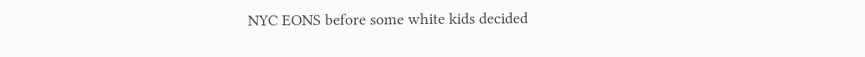NYC EONS before some white kids decided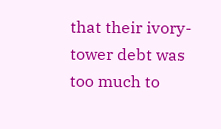that their ivory-tower debt was too much to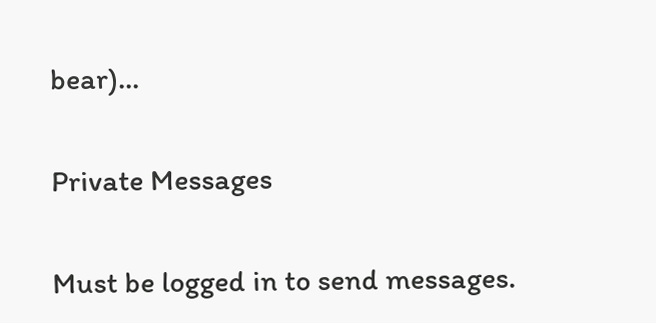bear)...

Private Messages

Must be logged in to send messages.